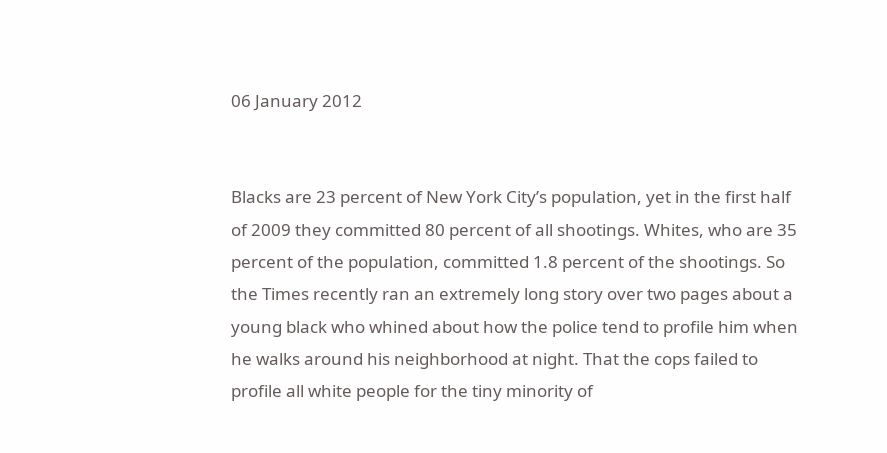06 January 2012


Blacks are 23 percent of New York City’s population, yet in the first half of 2009 they committed 80 percent of all shootings. Whites, who are 35 percent of the population, committed 1.8 percent of the shootings. So the Times recently ran an extremely long story over two pages about a young black who whined about how the police tend to profile him when he walks around his neighborhood at night. That the cops failed to profile all white people for the tiny minority of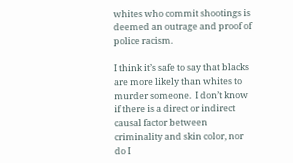whites who commit shootings is deemed an outrage and proof of police racism.

I think it’s safe to say that blacks are more likely than whites to murder someone.  I don’t know if there is a direct or indirect causal factor between criminality and skin color, nor do I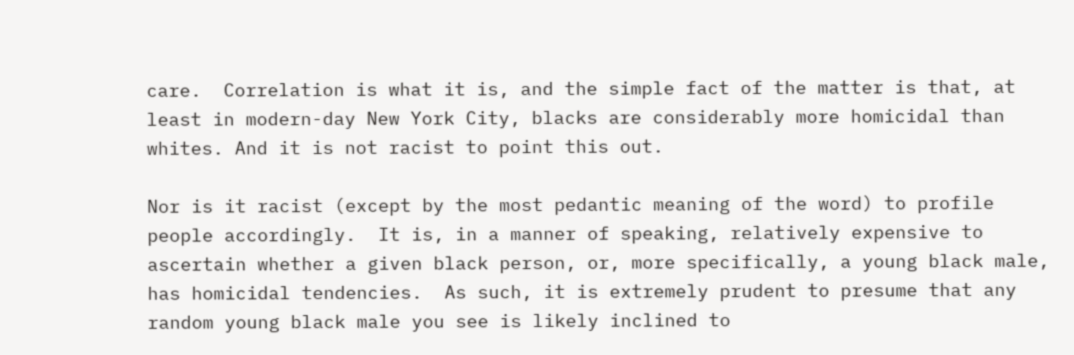care.  Correlation is what it is, and the simple fact of the matter is that, at least in modern-day New York City, blacks are considerably more homicidal than whites. And it is not racist to point this out.

Nor is it racist (except by the most pedantic meaning of the word) to profile people accordingly.  It is, in a manner of speaking, relatively expensive to ascertain whether a given black person, or, more specifically, a young black male, has homicidal tendencies.  As such, it is extremely prudent to presume that any random young black male you see is likely inclined to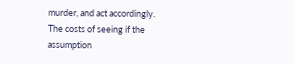murder, and act accordingly.  The costs of seeing if the assumption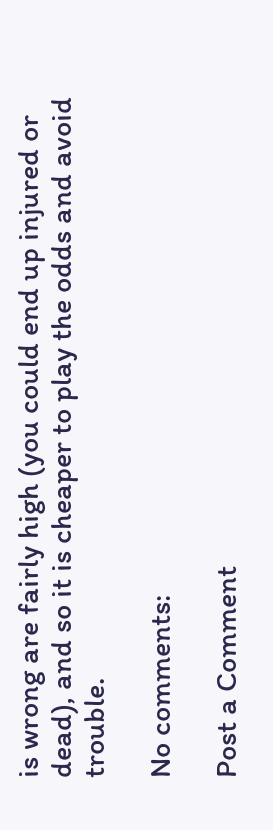is wrong are fairly high (you could end up injured or dead), and so it is cheaper to play the odds and avoid trouble.

No comments:

Post a Comment